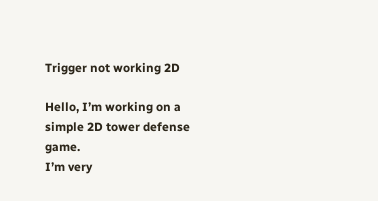Trigger not working 2D

Hello, I’m working on a simple 2D tower defense game.
I’m very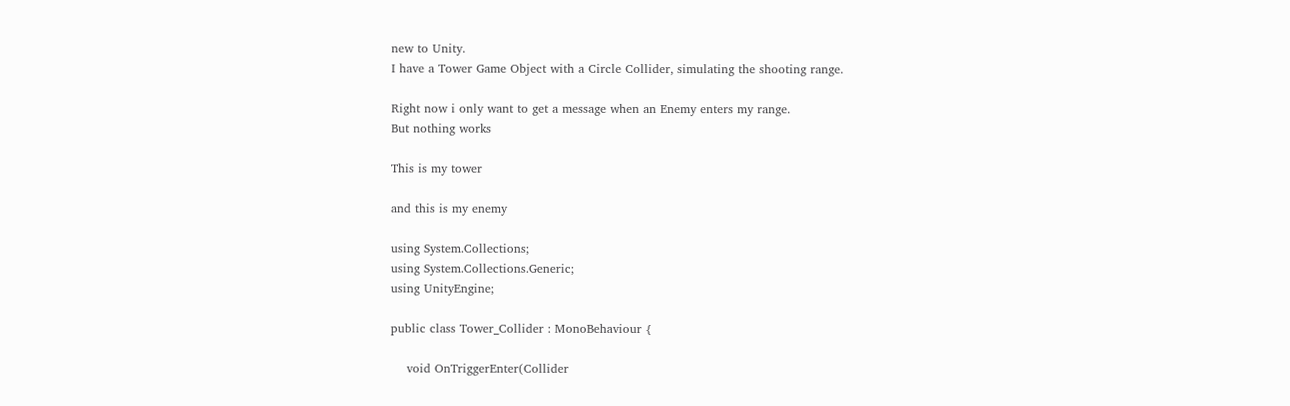new to Unity.
I have a Tower Game Object with a Circle Collider, simulating the shooting range.

Right now i only want to get a message when an Enemy enters my range.
But nothing works

This is my tower

and this is my enemy

using System.Collections;
using System.Collections.Generic;
using UnityEngine;

public class Tower_Collider : MonoBehaviour {

    void OnTriggerEnter(Collider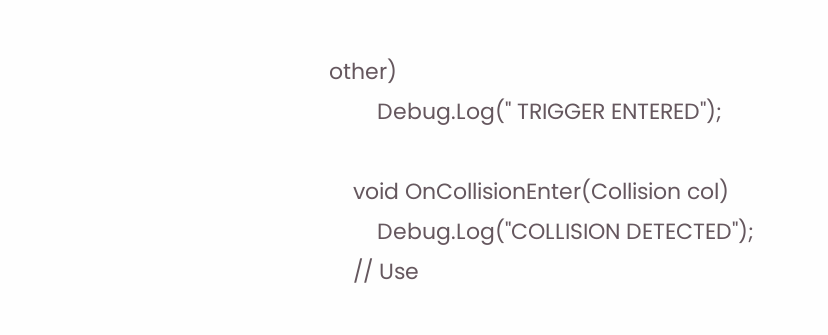other)
        Debug.Log(" TRIGGER ENTERED");

    void OnCollisionEnter(Collision col)
        Debug.Log("COLLISION DETECTED");
    // Use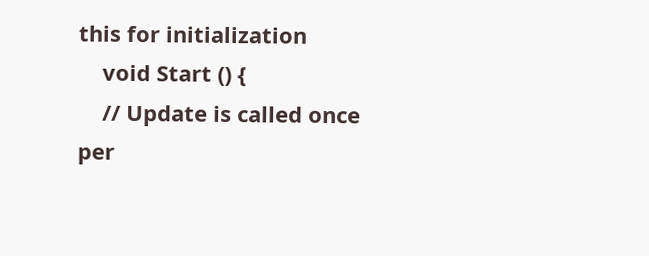this for initialization
    void Start () {
    // Update is called once per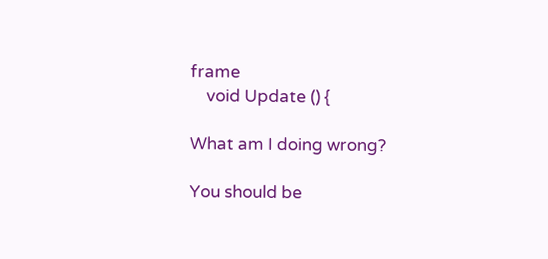frame
    void Update () {

What am I doing wrong?

You should be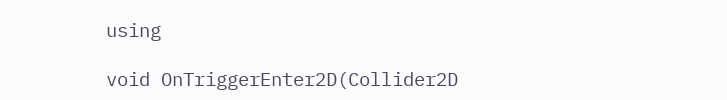using

void OnTriggerEnter2D(Collider2D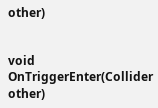other)


void OnTriggerEnter(Collider other)